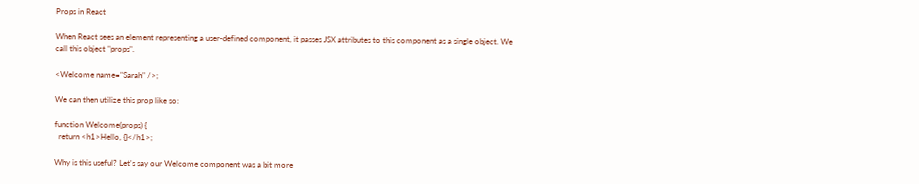Props in React

When React sees an element representing a user-defined component, it passes JSX attributes to this component as a single object. We call this object "props".

<Welcome name="Sarah" />;

We can then utilize this prop like so:

function Welcome(props) {
  return <h1>Hello, {}</h1>;

Why is this useful? Let's say our Welcome component was a bit more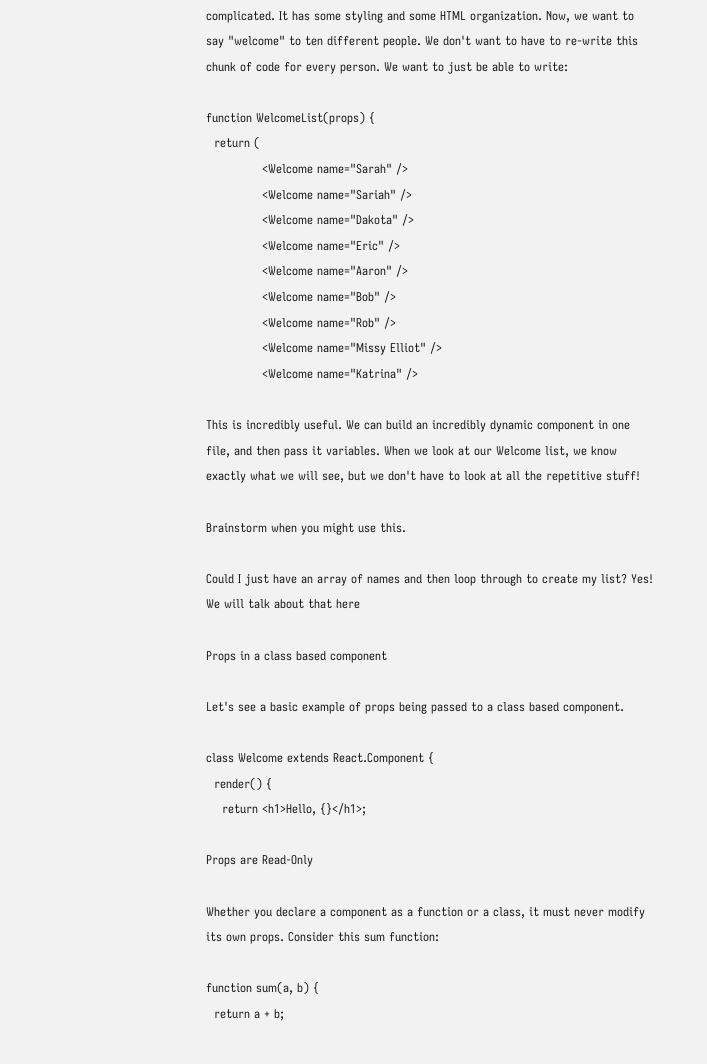complicated. It has some styling and some HTML organization. Now, we want to say "welcome" to ten different people. We don't want to have to re-write this chunk of code for every person. We want to just be able to write:

function WelcomeList(props) {
  return (
              <Welcome name="Sarah" />
              <Welcome name="Sariah" />
              <Welcome name="Dakota" />
              <Welcome name="Eric" />
              <Welcome name="Aaron" />
              <Welcome name="Bob" />
              <Welcome name="Rob" />
              <Welcome name="Missy Elliot" />
              <Welcome name="Katrina" />

This is incredibly useful. We can build an incredibly dynamic component in one file, and then pass it variables. When we look at our Welcome list, we know exactly what we will see, but we don't have to look at all the repetitive stuff!

Brainstorm when you might use this.

Could I just have an array of names and then loop through to create my list? Yes! We will talk about that here

Props in a class based component

Let's see a basic example of props being passed to a class based component.

class Welcome extends React.Component {
  render() {
    return <h1>Hello, {}</h1>;

Props are Read-Only

Whether you declare a component as a function or a class, it must never modify its own props. Consider this sum function:

function sum(a, b) {
  return a + b;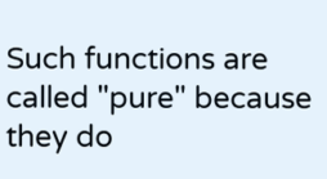Such functions are called "pure" because they do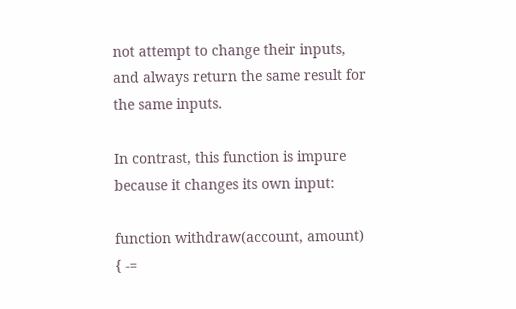not attempt to change their inputs, and always return the same result for the same inputs.

In contrast, this function is impure because it changes its own input:

function withdraw(account, amount) { -=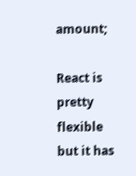amount;

React is pretty flexible but it has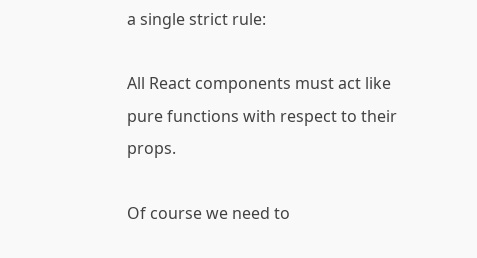a single strict rule:

All React components must act like pure functions with respect to their props.

Of course we need to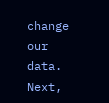change our data. Next,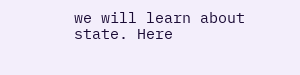we will learn about state. Here